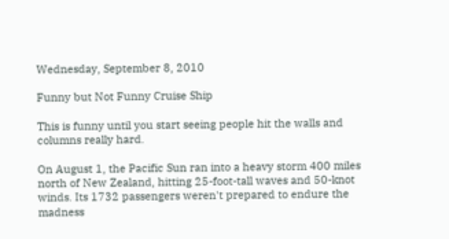Wednesday, September 8, 2010

Funny but Not Funny Cruise Ship

This is funny until you start seeing people hit the walls and columns really hard.

On August 1, the Pacific Sun ran into a heavy storm 400 miles north of New Zealand, hitting 25-foot-tall waves and 50-knot winds. Its 1732 passengers weren't prepared to endure the madness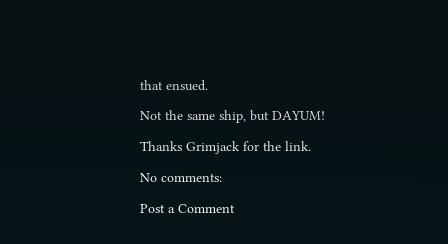that ensued.

Not the same ship, but DAYUM!

Thanks Grimjack for the link.

No comments:

Post a Comment